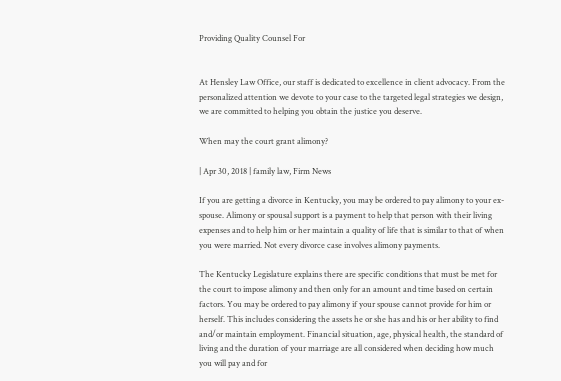Providing Quality Counsel For


At Hensley Law Office, our staff is dedicated to excellence in client advocacy. From the personalized attention we devote to your case to the targeted legal strategies we design, we are committed to helping you obtain the justice you deserve.

When may the court grant alimony?

| Apr 30, 2018 | family law, Firm News

If you are getting a divorce in Kentucky, you may be ordered to pay alimony to your ex-spouse. Alimony or spousal support is a payment to help that person with their living expenses and to help him or her maintain a quality of life that is similar to that of when you were married. Not every divorce case involves alimony payments.

The Kentucky Legislature explains there are specific conditions that must be met for the court to impose alimony and then only for an amount and time based on certain factors. You may be ordered to pay alimony if your spouse cannot provide for him or herself. This includes considering the assets he or she has and his or her ability to find and/or maintain employment. Financial situation, age, physical health, the standard of living and the duration of your marriage are all considered when deciding how much you will pay and for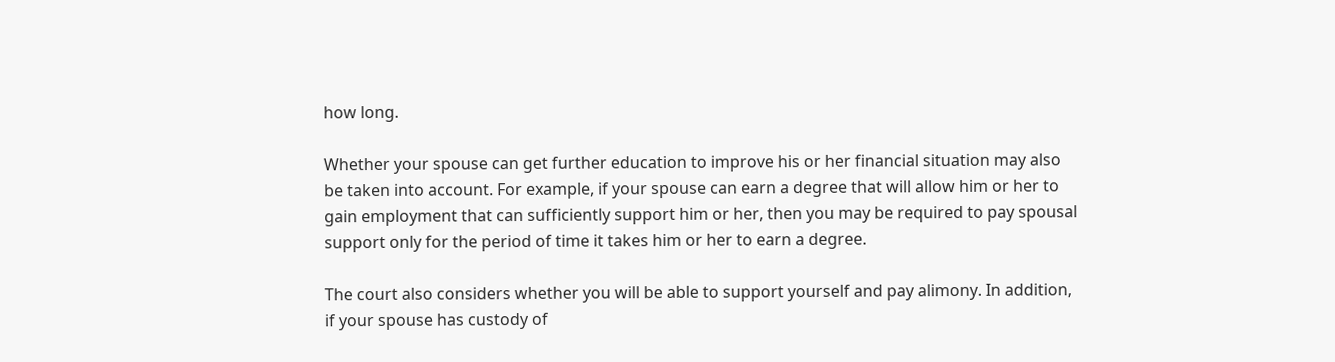how long.

Whether your spouse can get further education to improve his or her financial situation may also be taken into account. For example, if your spouse can earn a degree that will allow him or her to gain employment that can sufficiently support him or her, then you may be required to pay spousal support only for the period of time it takes him or her to earn a degree.

The court also considers whether you will be able to support yourself and pay alimony. In addition, if your spouse has custody of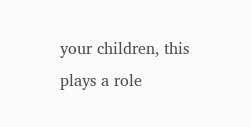your children, this plays a role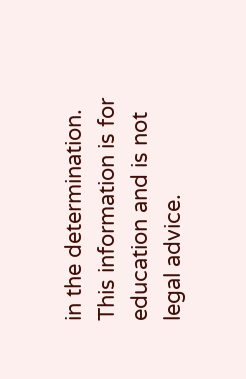in the determination. This information is for education and is not legal advice.